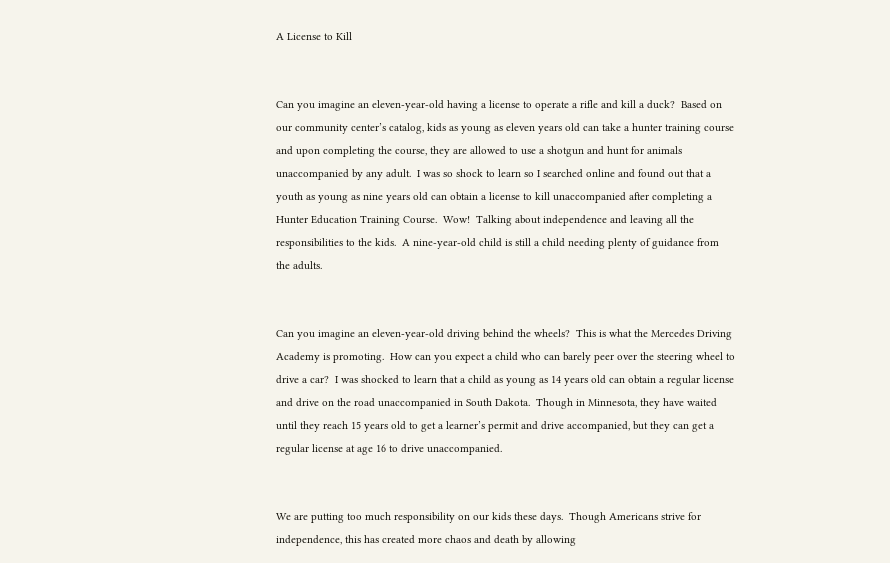A License to Kill


Can you imagine an eleven-year-old having a license to operate a rifle and kill a duck?  Based on our community center’s catalog, kids as young as eleven years old can take a hunter training course and upon completing the course, they are allowed to use a shotgun and hunt for animals unaccompanied by any adult.  I was so shock to learn so I searched online and found out that a youth as young as nine years old can obtain a license to kill unaccompanied after completing a Hunter Education Training Course.  Wow!  Talking about independence and leaving all the responsibilities to the kids.  A nine-year-old child is still a child needing plenty of guidance from the adults.


Can you imagine an eleven-year-old driving behind the wheels?  This is what the Mercedes Driving Academy is promoting.  How can you expect a child who can barely peer over the steering wheel to drive a car?  I was shocked to learn that a child as young as 14 years old can obtain a regular license and drive on the road unaccompanied in South Dakota.  Though in Minnesota, they have waited until they reach 15 years old to get a learner’s permit and drive accompanied, but they can get a regular license at age 16 to drive unaccompanied.


We are putting too much responsibility on our kids these days.  Though Americans strive for independence, this has created more chaos and death by allowing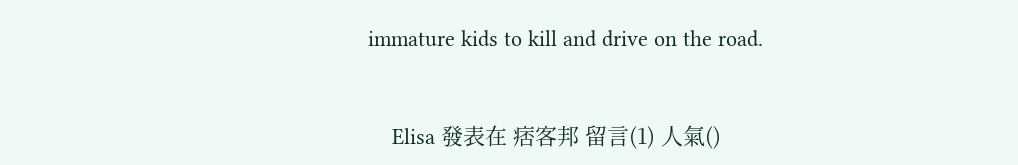immature kids to kill and drive on the road.


    Elisa 發表在 痞客邦 留言(1) 人氣()